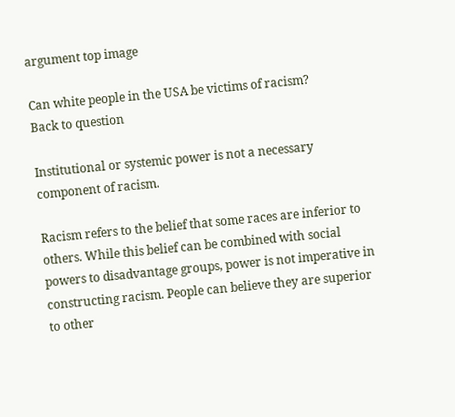argument top image

Can white people in the USA be victims of racism?
Back to question

Institutional or systemic power is not a necessary component of racism.

Racism refers to the belief that some races are inferior to others. While this belief can be combined with social powers to disadvantage groups, power is not imperative in constructing racism. People can believe they are superior to other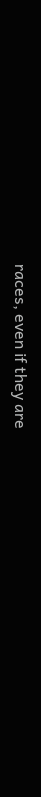races, even if they are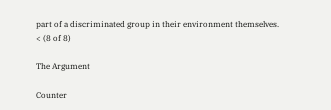part of a discriminated group in their environment themselves.
< (8 of 8)

The Argument

Counter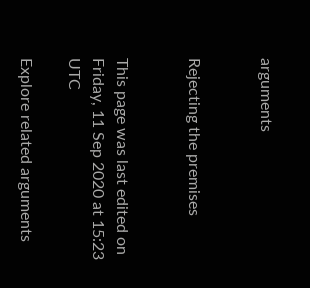arguments


Rejecting the premises


This page was last edited on Friday, 11 Sep 2020 at 15:23 UTC

Explore related arguments